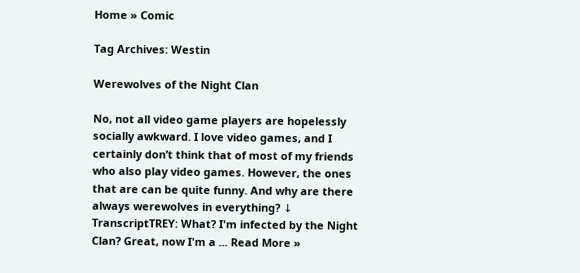Home » Comic

Tag Archives: Westin

Werewolves of the Night Clan

No, not all video game players are hopelessly socially awkward. I love video games, and I certainly don’t think that of most of my friends who also play video games. However, the ones that are can be quite funny. And why are there always werewolves in everything? ↓ TranscriptTREY: What? I'm infected by the Night Clan? Great, now I'm a ... Read More »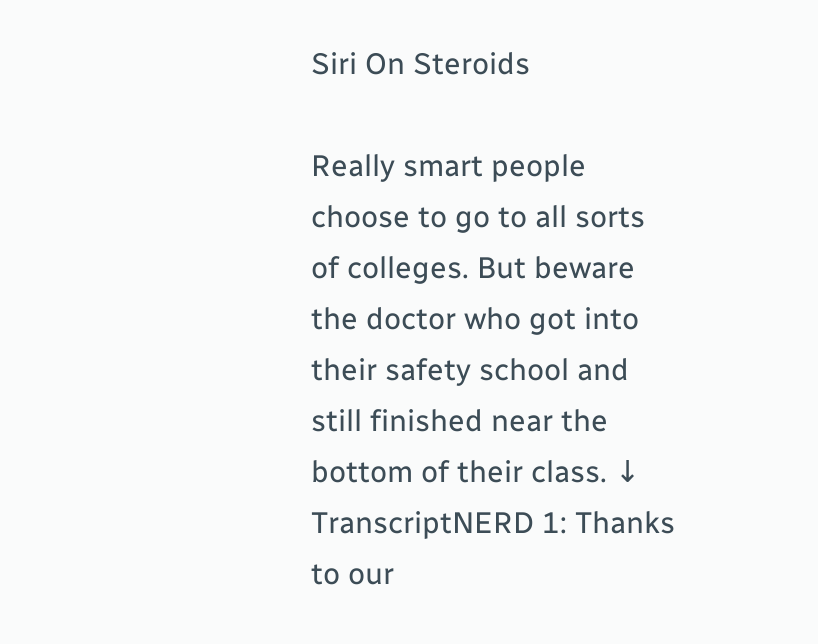Siri On Steroids

Really smart people choose to go to all sorts of colleges. But beware the doctor who got into their safety school and still finished near the bottom of their class. ↓ TranscriptNERD 1: Thanks to our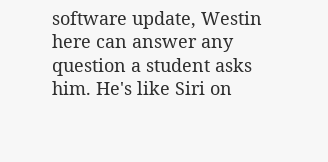software update, Westin here can answer any question a student asks him. He's like Siri on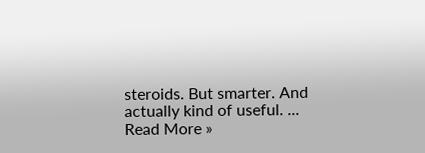steroids. But smarter. And actually kind of useful. ... Read More »